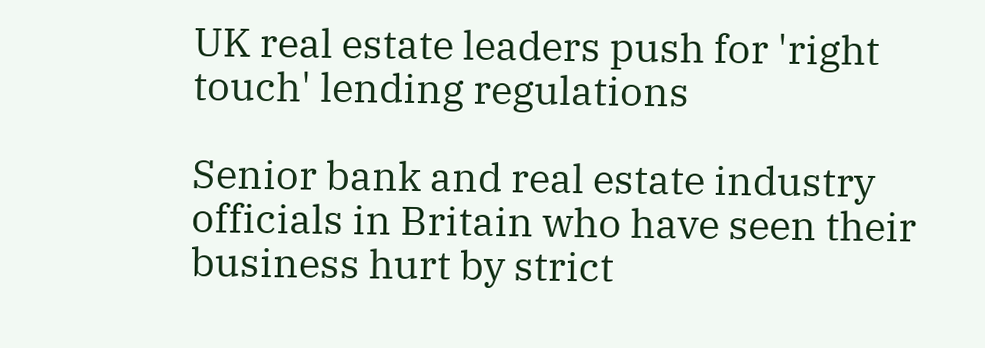UK real estate leaders push for 'right touch' lending regulations

Senior bank and real estate industry officials in Britain who have seen their business hurt by strict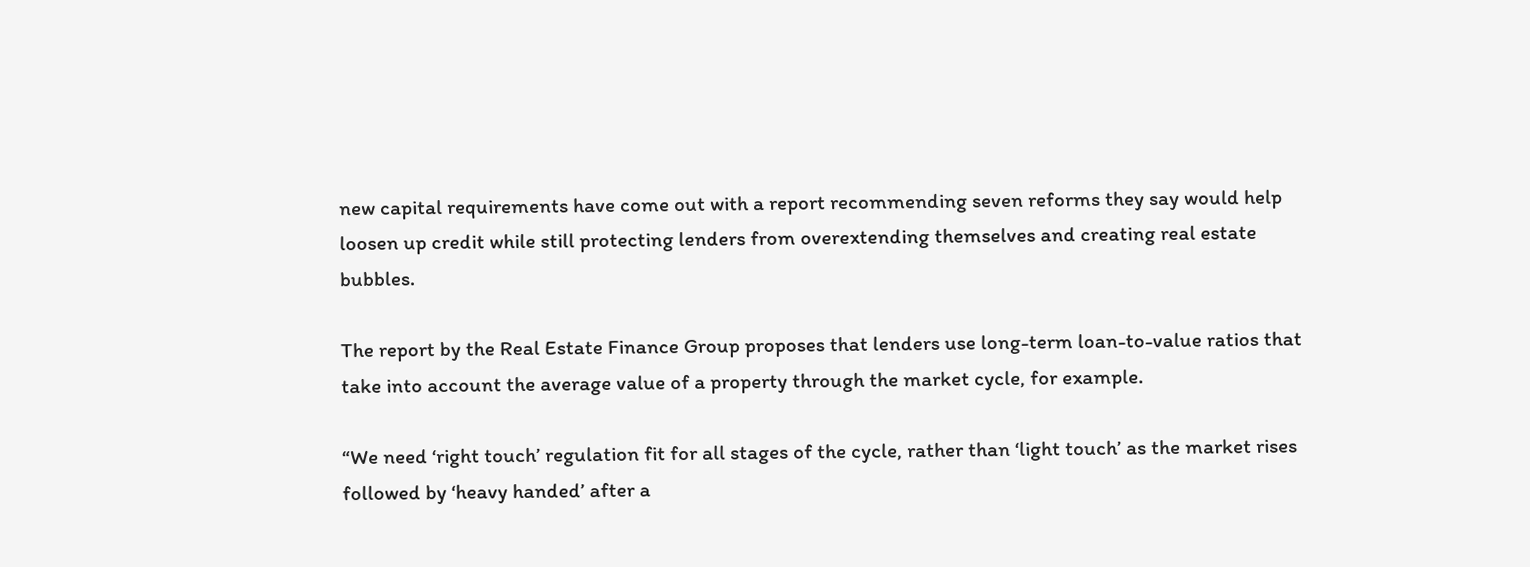new capital requirements have come out with a report recommending seven reforms they say would help loosen up credit while still protecting lenders from overextending themselves and creating real estate bubbles.

The report by the Real Estate Finance Group proposes that lenders use long-term loan-to-value ratios that take into account the average value of a property through the market cycle, for example.

“We need ‘right touch’ regulation fit for all stages of the cycle, rather than ‘light touch’ as the market rises followed by ‘heavy handed’ after a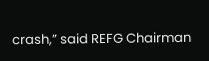crash,” said REFG Chairman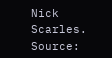Nick Scarles. Source: